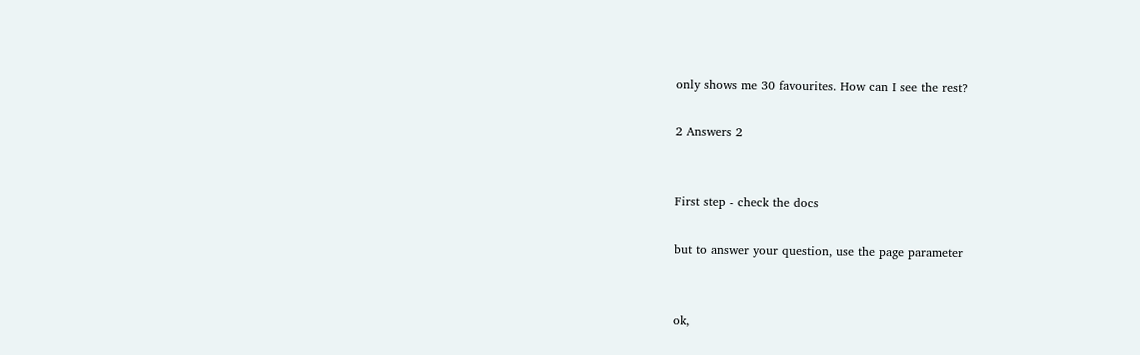only shows me 30 favourites. How can I see the rest?

2 Answers 2


First step - check the docs

but to answer your question, use the page parameter


ok,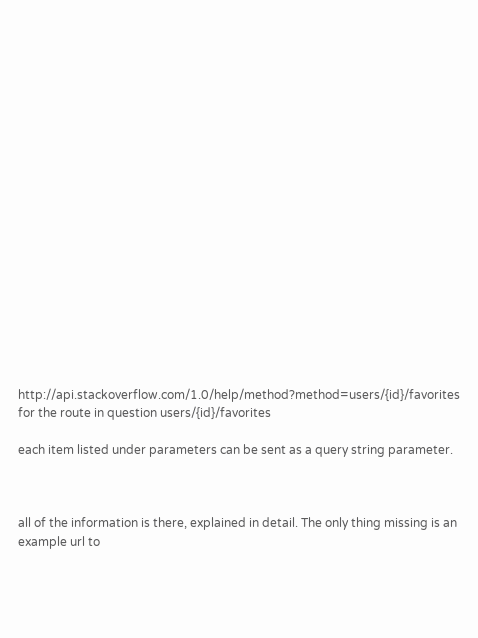http://api.stackoverflow.com/1.0/help/method?method=users/{id}/favorites for the route in question users/{id}/favorites

each item listed under parameters can be sent as a query string parameter.



all of the information is there, explained in detail. The only thing missing is an example url to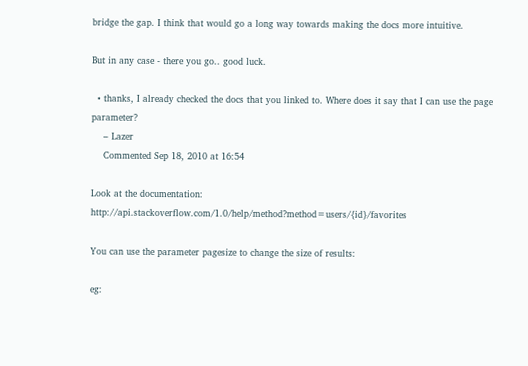bridge the gap. I think that would go a long way towards making the docs more intuitive.

But in any case - there you go.. good luck.

  • thanks, I already checked the docs that you linked to. Where does it say that I can use the page parameter?
    – Lazer
    Commented Sep 18, 2010 at 16:54

Look at the documentation: http://api.stackoverflow.com/1.0/help/method?method=users/{id}/favorites

You can use the parameter pagesize to change the size of results:

eg: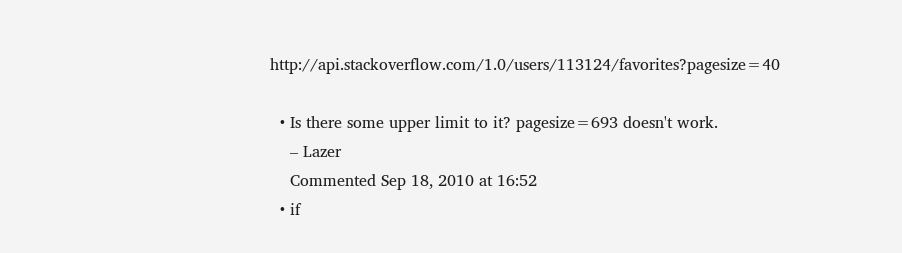http://api.stackoverflow.com/1.0/users/113124/favorites?pagesize=40

  • Is there some upper limit to it? pagesize=693 doesn't work.
    – Lazer
    Commented Sep 18, 2010 at 16:52
  • if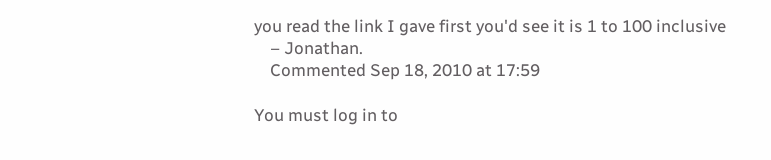you read the link I gave first you'd see it is 1 to 100 inclusive
    – Jonathan.
    Commented Sep 18, 2010 at 17:59

You must log in to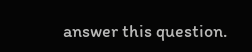answer this question.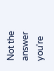Not the answer you're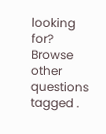looking for? Browse other questions tagged .